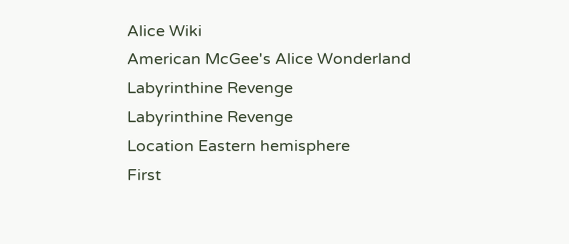Alice Wiki
American McGee's Alice Wonderland
Labyrinthine Revenge
Labyrinthine Revenge
Location Eastern hemisphere
First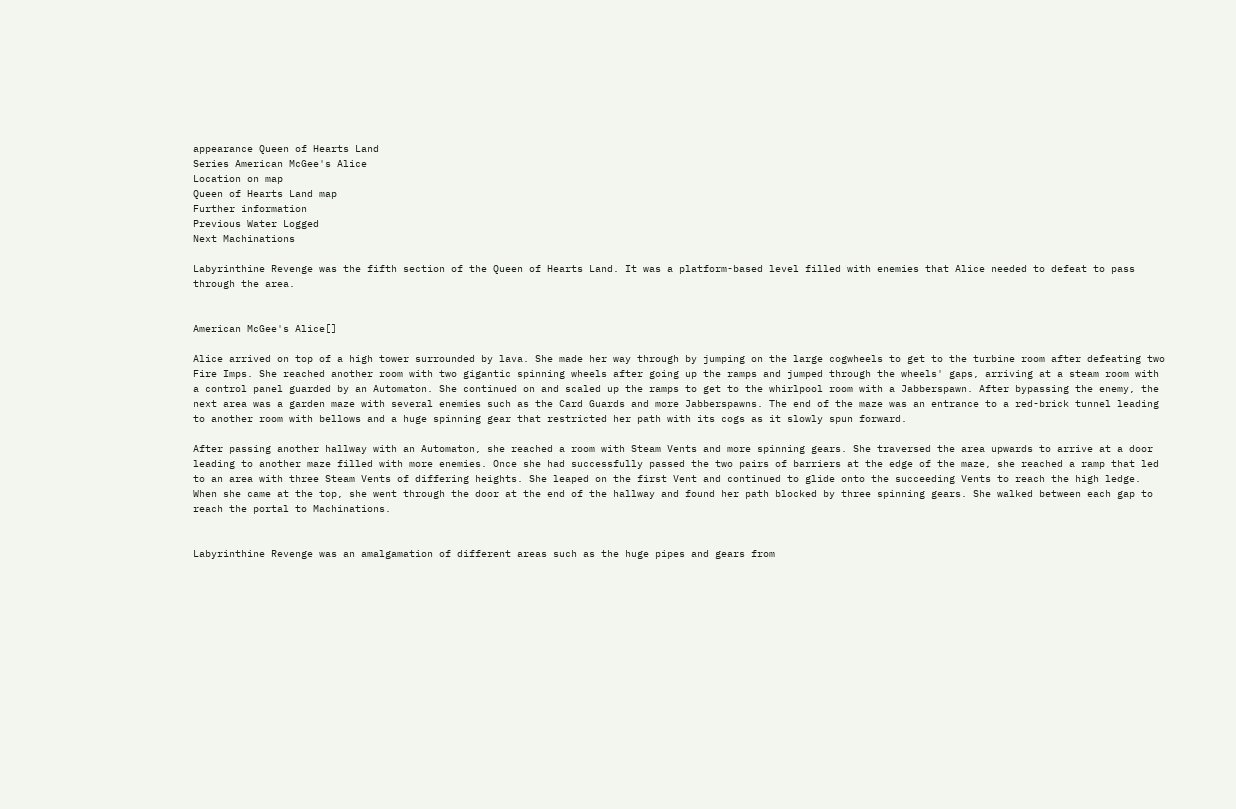appearance Queen of Hearts Land
Series American McGee's Alice
Location on map
Queen of Hearts Land map
Further information
Previous Water Logged
Next Machinations

Labyrinthine Revenge was the fifth section of the Queen of Hearts Land. It was a platform-based level filled with enemies that Alice needed to defeat to pass through the area.


American McGee's Alice[]

Alice arrived on top of a high tower surrounded by lava. She made her way through by jumping on the large cogwheels to get to the turbine room after defeating two Fire Imps. She reached another room with two gigantic spinning wheels after going up the ramps and jumped through the wheels' gaps, arriving at a steam room with a control panel guarded by an Automaton. She continued on and scaled up the ramps to get to the whirlpool room with a Jabberspawn. After bypassing the enemy, the next area was a garden maze with several enemies such as the Card Guards and more Jabberspawns. The end of the maze was an entrance to a red-brick tunnel leading to another room with bellows and a huge spinning gear that restricted her path with its cogs as it slowly spun forward.

After passing another hallway with an Automaton, she reached a room with Steam Vents and more spinning gears. She traversed the area upwards to arrive at a door leading to another maze filled with more enemies. Once she had successfully passed the two pairs of barriers at the edge of the maze, she reached a ramp that led to an area with three Steam Vents of differing heights. She leaped on the first Vent and continued to glide onto the succeeding Vents to reach the high ledge. When she came at the top, she went through the door at the end of the hallway and found her path blocked by three spinning gears. She walked between each gap to reach the portal to Machinations.


Labyrinthine Revenge was an amalgamation of different areas such as the huge pipes and gears from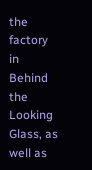the factory in Behind the Looking Glass, as well as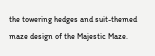the towering hedges and suit-themed maze design of the Majestic Maze.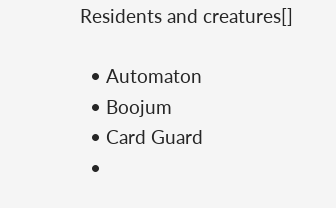Residents and creatures[]

  • Automaton
  • Boojum
  • Card Guard
  •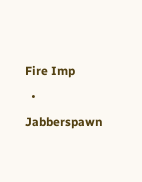Fire Imp
  • Jabberspawn